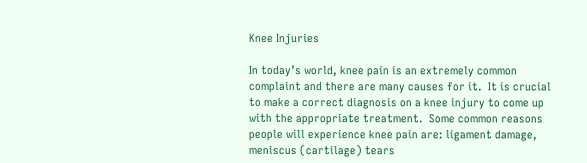Knee Injuries

In today’s world, knee pain is an extremely common complaint and there are many causes for it.  It is crucial to make a correct diagnosis on a knee injury to come up with the appropriate treatment.  Some common reasons people will experience knee pain are: ligament damage, meniscus (cartilage) tears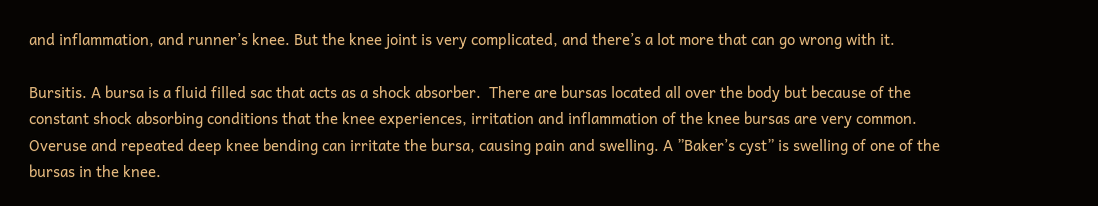and inflammation, and runner’s knee. But the knee joint is very complicated, and there’s a lot more that can go wrong with it.

Bursitis. A bursa is a fluid filled sac that acts as a shock absorber.  There are bursas located all over the body but because of the constant shock absorbing conditions that the knee experiences, irritation and inflammation of the knee bursas are very common.  Overuse and repeated deep knee bending can irritate the bursa, causing pain and swelling. A ”Baker’s cyst” is swelling of one of the bursas in the knee.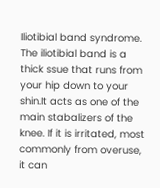Iliotibial band syndrome. The iliotibial band is a thick ssue that runs from your hip down to your shin.It acts as one of the main stabalizers of the knee. If it is irritated, most commonly from overuse, it can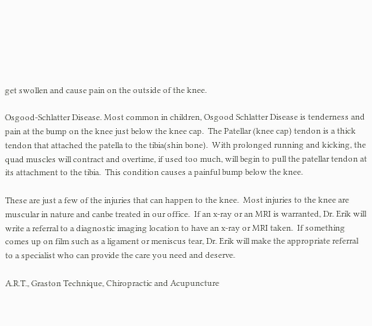get swollen and cause pain on the outside of the knee.

Osgood-Schlatter Disease. Most common in children, Osgood Schlatter Disease is tenderness and pain at the bump on the knee just below the knee cap.  The Patellar (knee cap) tendon is a thick tendon that attached the patella to the tibia(shin bone).  With prolonged running and kicking, the quad muscles will contract and overtime, if used too much, will begin to pull the patellar tendon at its attachment to the tibia.  This condition causes a painful bump below the knee.

These are just a few of the injuries that can happen to the knee.  Most injuries to the knee are muscular in nature and canbe treated in our office.  If an x-ray or an MRI is warranted, Dr. Erik will write a referral to a diagnostic imaging location to have an x-ray or MRI taken.  If something comes up on film such as a ligament or meniscus tear, Dr. Erik will make the appropriate referral to a specialist who can provide the care you need and deserve.

A.R.T., Graston Technique, Chiropractic and Acupuncture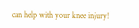can help with your knee injury!